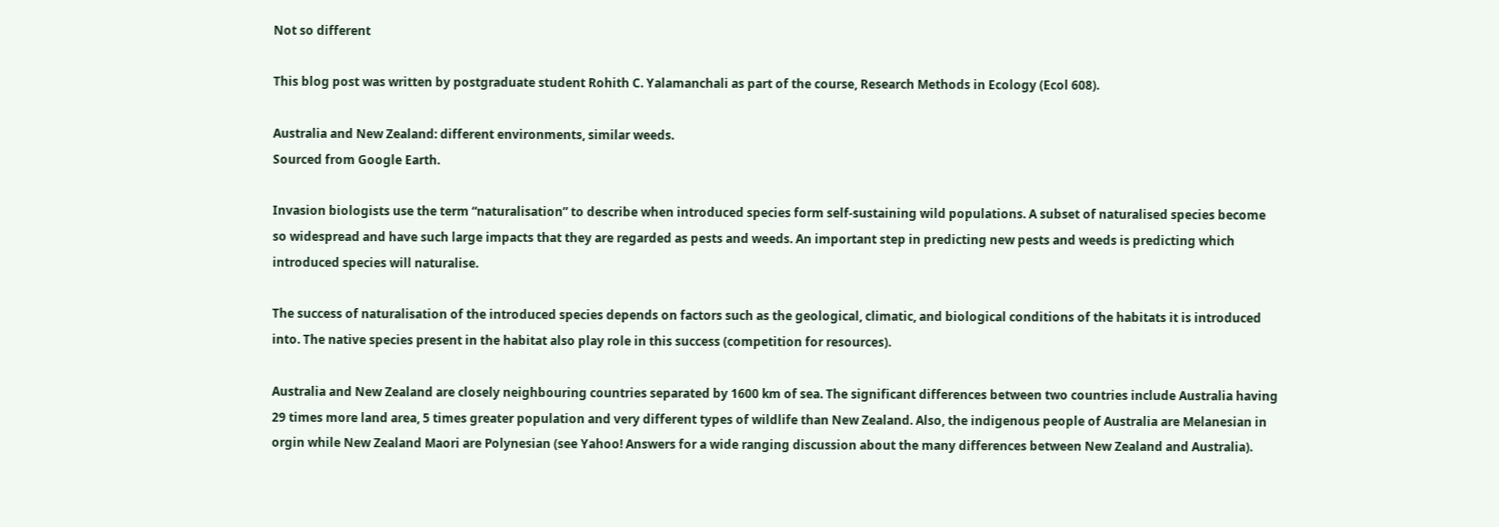Not so different

This blog post was written by postgraduate student Rohith C. Yalamanchali as part of the course, Research Methods in Ecology (Ecol 608).

Australia and New Zealand: different environments, similar weeds.
Sourced from Google Earth.

Invasion biologists use the term “naturalisation” to describe when introduced species form self-sustaining wild populations. A subset of naturalised species become so widespread and have such large impacts that they are regarded as pests and weeds. An important step in predicting new pests and weeds is predicting which introduced species will naturalise.

The success of naturalisation of the introduced species depends on factors such as the geological, climatic, and biological conditions of the habitats it is introduced into. The native species present in the habitat also play role in this success (competition for resources).

Australia and New Zealand are closely neighbouring countries separated by 1600 km of sea. The significant differences between two countries include Australia having 29 times more land area, 5 times greater population and very different types of wildlife than New Zealand. Also, the indigenous people of Australia are Melanesian in orgin while New Zealand Maori are Polynesian (see Yahoo! Answers for a wide ranging discussion about the many differences between New Zealand and Australia).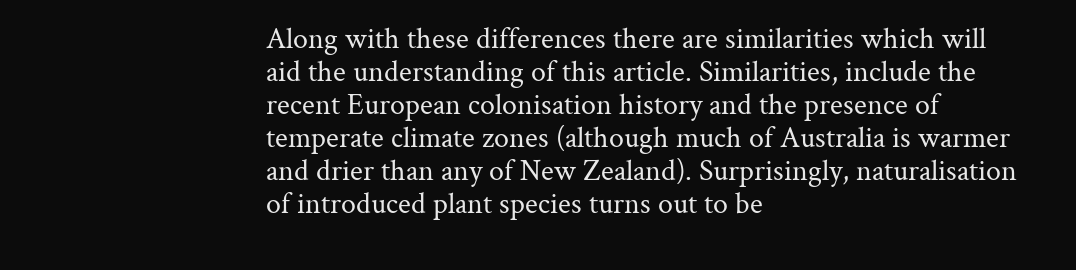Along with these differences there are similarities which will aid the understanding of this article. Similarities, include the recent European colonisation history and the presence of temperate climate zones (although much of Australia is warmer and drier than any of New Zealand). Surprisingly, naturalisation of introduced plant species turns out to be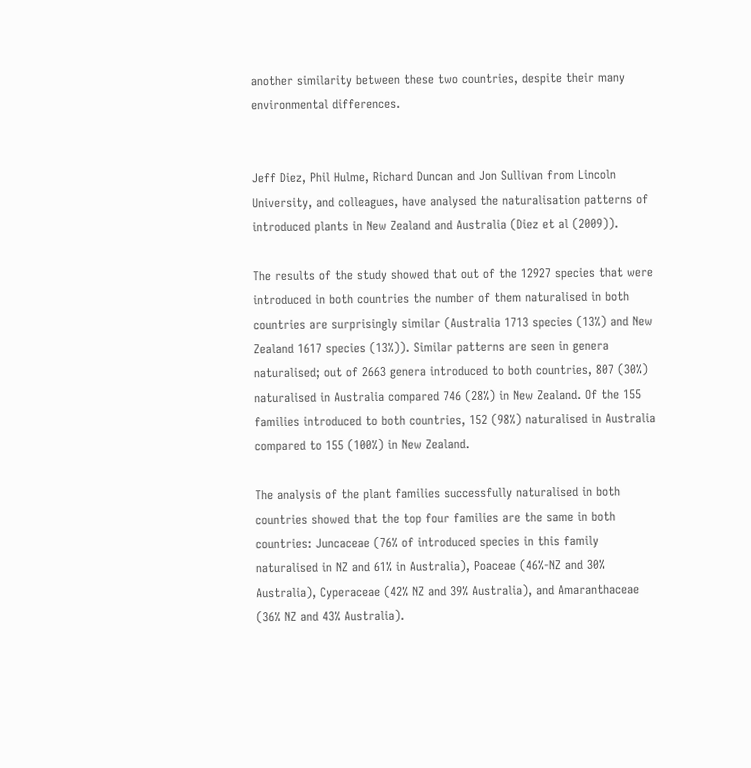another similarity between these two countries, despite their many environmental differences.


Jeff Diez, Phil Hulme, Richard Duncan and Jon Sullivan from Lincoln University, and colleagues, have analysed the naturalisation patterns of introduced plants in New Zealand and Australia (Diez et al (2009)).

The results of the study showed that out of the 12927 species that were introduced in both countries the number of them naturalised in both countries are surprisingly similar (Australia 1713 species (13%) and New Zealand 1617 species (13%)). Similar patterns are seen in genera naturalised; out of 2663 genera introduced to both countries, 807 (30%) naturalised in Australia compared 746 (28%) in New Zealand. Of the 155 families introduced to both countries, 152 (98%) naturalised in Australia compared to 155 (100%) in New Zealand.

The analysis of the plant families successfully naturalised in both countries showed that the top four families are the same in both countries: Juncaceae (76% of introduced species in this family naturalised in NZ and 61% in Australia), Poaceae (46%-NZ and 30% Australia), Cyperaceae (42% NZ and 39% Australia), and Amaranthaceae (36% NZ and 43% Australia).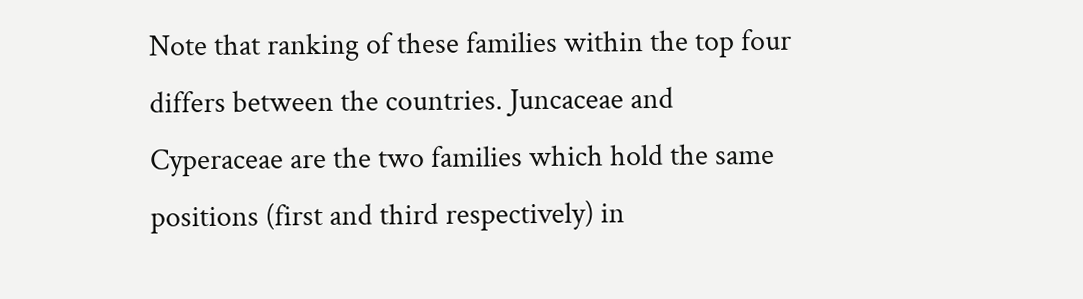Note that ranking of these families within the top four differs between the countries. Juncaceae and Cyperaceae are the two families which hold the same positions (first and third respectively) in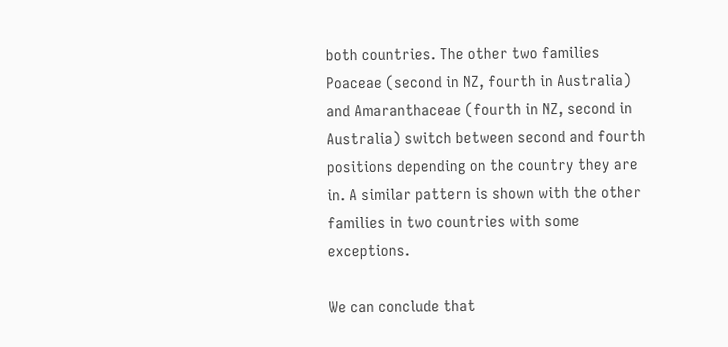both countries. The other two families Poaceae (second in NZ, fourth in Australia) and Amaranthaceae (fourth in NZ, second in Australia) switch between second and fourth positions depending on the country they are in. A similar pattern is shown with the other families in two countries with some exceptions.

We can conclude that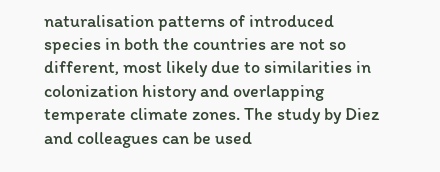naturalisation patterns of introduced species in both the countries are not so different, most likely due to similarities in colonization history and overlapping temperate climate zones. The study by Diez and colleagues can be used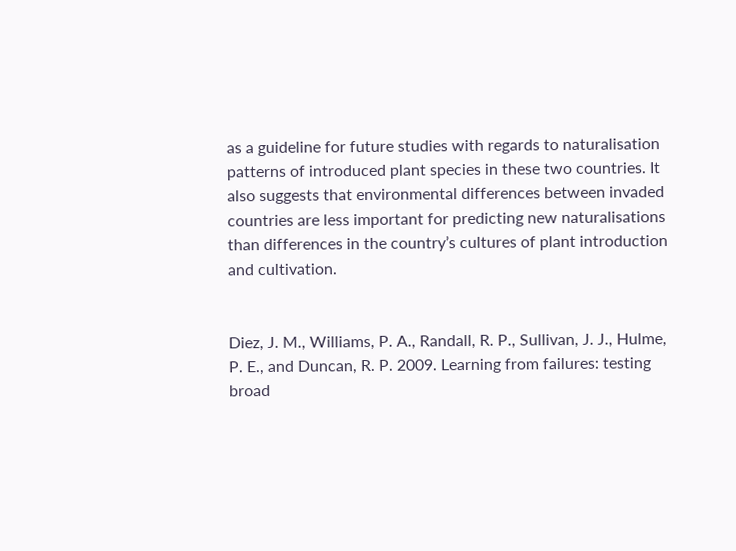as a guideline for future studies with regards to naturalisation patterns of introduced plant species in these two countries. It also suggests that environmental differences between invaded countries are less important for predicting new naturalisations than differences in the country’s cultures of plant introduction and cultivation.


Diez, J. M., Williams, P. A., Randall, R. P., Sullivan, J. J., Hulme, P. E., and Duncan, R. P. 2009. Learning from failures: testing broad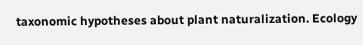taxonomic hypotheses about plant naturalization. Ecology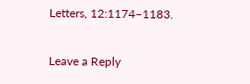Letters, 12:1174–1183.

Leave a Reply